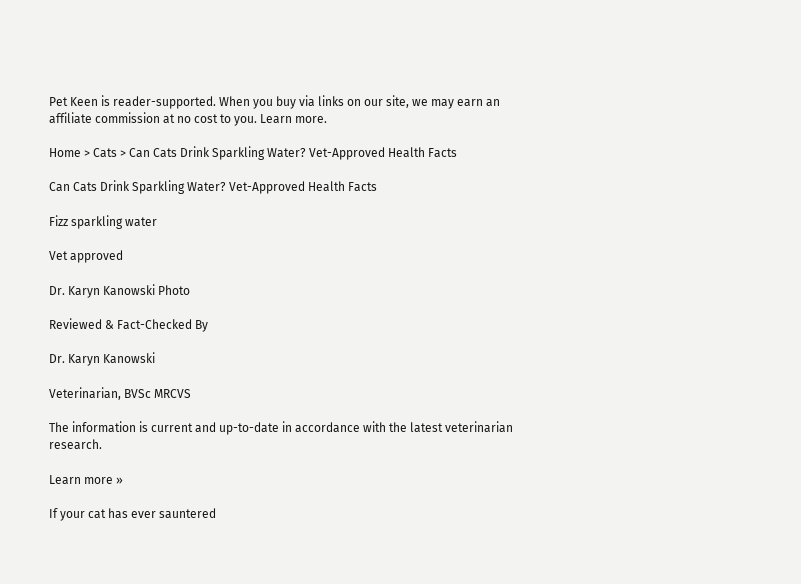Pet Keen is reader-supported. When you buy via links on our site, we may earn an affiliate commission at no cost to you. Learn more.

Home > Cats > Can Cats Drink Sparkling Water? Vet-Approved Health Facts

Can Cats Drink Sparkling Water? Vet-Approved Health Facts

Fizz sparkling water

Vet approved

Dr. Karyn Kanowski Photo

Reviewed & Fact-Checked By

Dr. Karyn Kanowski

Veterinarian, BVSc MRCVS

The information is current and up-to-date in accordance with the latest veterinarian research.

Learn more »

If your cat has ever sauntered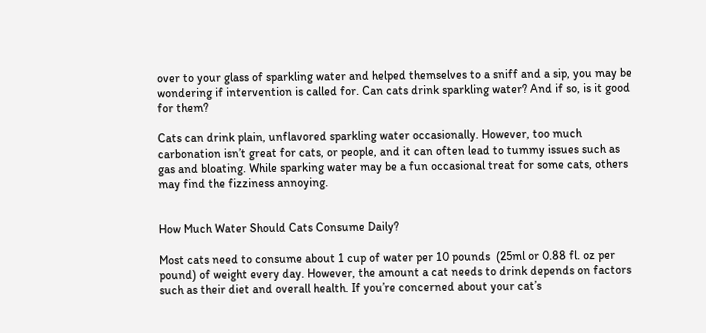over to your glass of sparkling water and helped themselves to a sniff and a sip, you may be wondering if intervention is called for. Can cats drink sparkling water? And if so, is it good for them?

Cats can drink plain, unflavored sparkling water occasionally. However, too much carbonation isn’t great for cats, or people, and it can often lead to tummy issues such as gas and bloating. While sparking water may be a fun occasional treat for some cats, others may find the fizziness annoying.


How Much Water Should Cats Consume Daily?

Most cats need to consume about 1 cup of water per 10 pounds  (25ml or 0.88 fl. oz per pound) of weight every day. However, the amount a cat needs to drink depends on factors such as their diet and overall health. If you’re concerned about your cat’s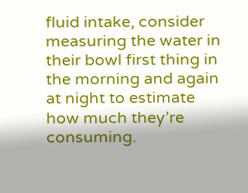fluid intake, consider measuring the water in their bowl first thing in the morning and again at night to estimate how much they’re consuming.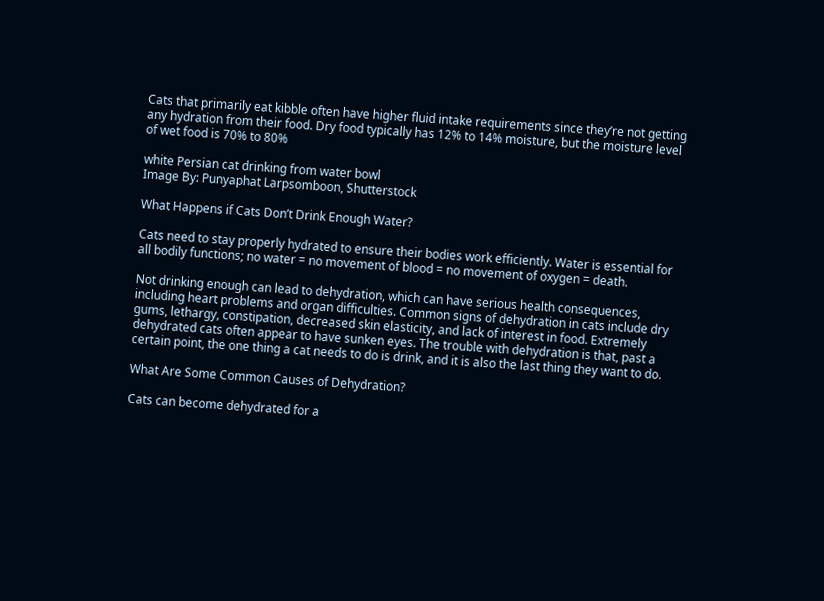Cats that primarily eat kibble often have higher fluid intake requirements since they’re not getting any hydration from their food. Dry food typically has 12% to 14% moisture, but the moisture level of wet food is 70% to 80%

white Persian cat drinking from water bowl
Image By: Punyaphat Larpsomboon, Shutterstock

What Happens if Cats Don’t Drink Enough Water?

Cats need to stay properly hydrated to ensure their bodies work efficiently. Water is essential for all bodily functions; no water = no movement of blood = no movement of oxygen = death.

Not drinking enough can lead to dehydration, which can have serious health consequences, including heart problems and organ difficulties. Common signs of dehydration in cats include dry gums, lethargy, constipation, decreased skin elasticity, and lack of interest in food. Extremely dehydrated cats often appear to have sunken eyes. The trouble with dehydration is that, past a certain point, the one thing a cat needs to do is drink, and it is also the last thing they want to do.

What Are Some Common Causes of Dehydration?

Cats can become dehydrated for a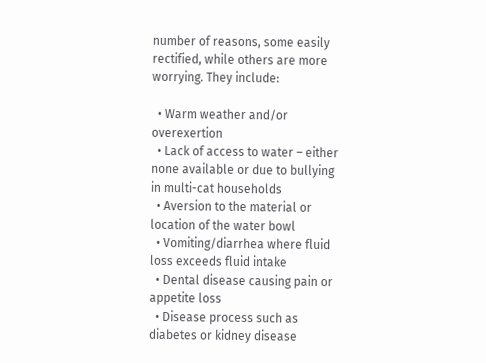number of reasons, some easily rectified, while others are more worrying. They include:

  • Warm weather and/or overexertion
  • Lack of access to water – either none available or due to bullying in multi-cat households
  • Aversion to the material or location of the water bowl
  • Vomiting/diarrhea where fluid loss exceeds fluid intake
  • Dental disease causing pain or appetite loss
  • Disease process such as diabetes or kidney disease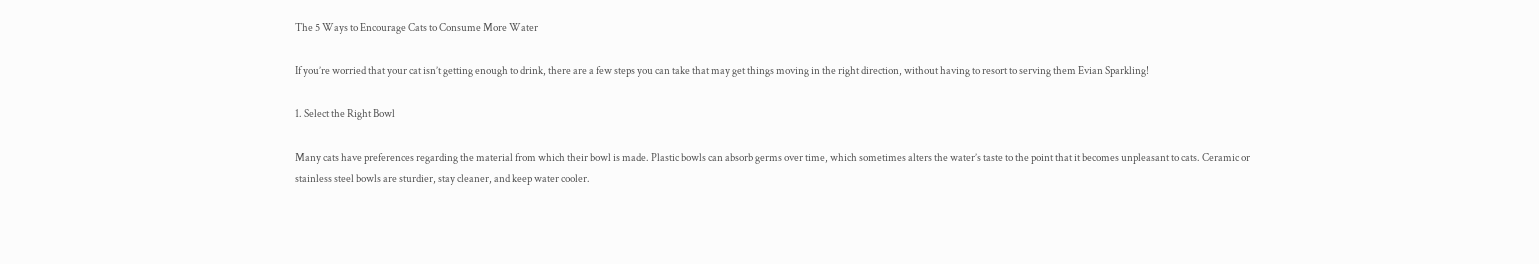The 5 Ways to Encourage Cats to Consume More Water

If you’re worried that your cat isn’t getting enough to drink, there are a few steps you can take that may get things moving in the right direction, without having to resort to serving them Evian Sparkling!

1. Select the Right Bowl

Many cats have preferences regarding the material from which their bowl is made. Plastic bowls can absorb germs over time, which sometimes alters the water’s taste to the point that it becomes unpleasant to cats. Ceramic or stainless steel bowls are sturdier, stay cleaner, and keep water cooler.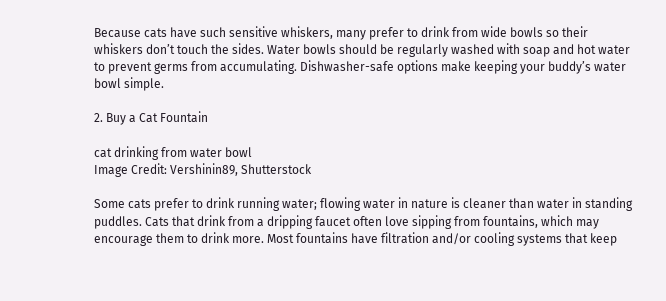Because cats have such sensitive whiskers, many prefer to drink from wide bowls so their whiskers don’t touch the sides. Water bowls should be regularly washed with soap and hot water to prevent germs from accumulating. Dishwasher-safe options make keeping your buddy’s water bowl simple.

2. Buy a Cat Fountain

cat drinking from water bowl
Image Credit: Vershinin89, Shutterstock

Some cats prefer to drink running water; flowing water in nature is cleaner than water in standing puddles. Cats that drink from a dripping faucet often love sipping from fountains, which may encourage them to drink more. Most fountains have filtration and/or cooling systems that keep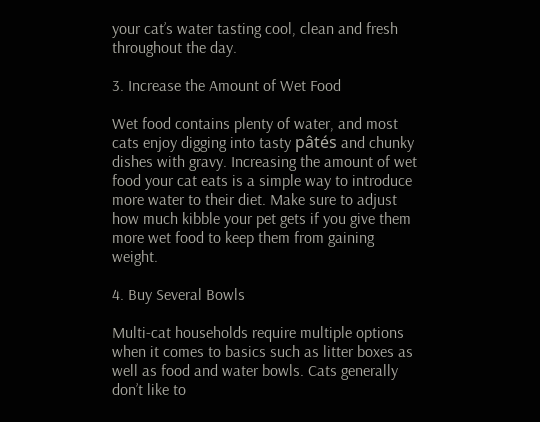your cat’s water tasting cool, clean and fresh throughout the day.

3. Increase the Amount of Wet Food

Wet food contains plenty of water, and most cats enjoy digging into tasty pâtés and chunky dishes with gravy. Increasing the amount of wet food your cat eats is a simple way to introduce more water to their diet. Make sure to adjust how much kibble your pet gets if you give them more wet food to keep them from gaining weight.

4. Buy Several Bowls

Multi-cat households require multiple options when it comes to basics such as litter boxes as well as food and water bowls. Cats generally don’t like to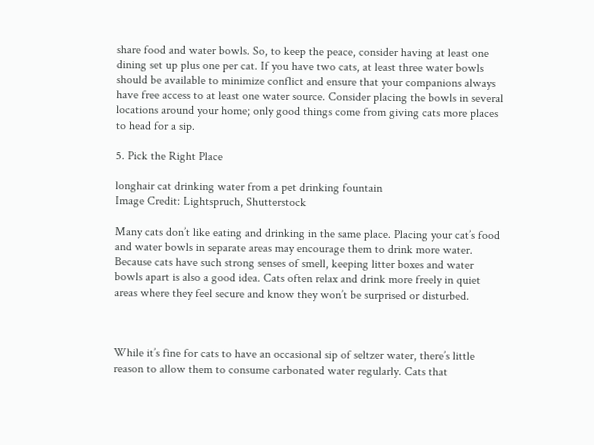share food and water bowls. So, to keep the peace, consider having at least one dining set up plus one per cat. If you have two cats, at least three water bowls should be available to minimize conflict and ensure that your companions always have free access to at least one water source. Consider placing the bowls in several locations around your home; only good things come from giving cats more places to head for a sip.

5. Pick the Right Place

longhair cat drinking water from a pet drinking fountain
Image Credit: Lightspruch, Shutterstock

Many cats don’t like eating and drinking in the same place. Placing your cat’s food and water bowls in separate areas may encourage them to drink more water. Because cats have such strong senses of smell, keeping litter boxes and water bowls apart is also a good idea. Cats often relax and drink more freely in quiet areas where they feel secure and know they won’t be surprised or disturbed.



While it’s fine for cats to have an occasional sip of seltzer water, there’s little reason to allow them to consume carbonated water regularly. Cats that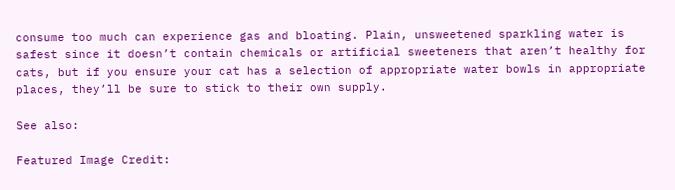consume too much can experience gas and bloating. Plain, unsweetened sparkling water is safest since it doesn’t contain chemicals or artificial sweeteners that aren’t healthy for cats, but if you ensure your cat has a selection of appropriate water bowls in appropriate places, they’ll be sure to stick to their own supply.

See also:

Featured Image Credit: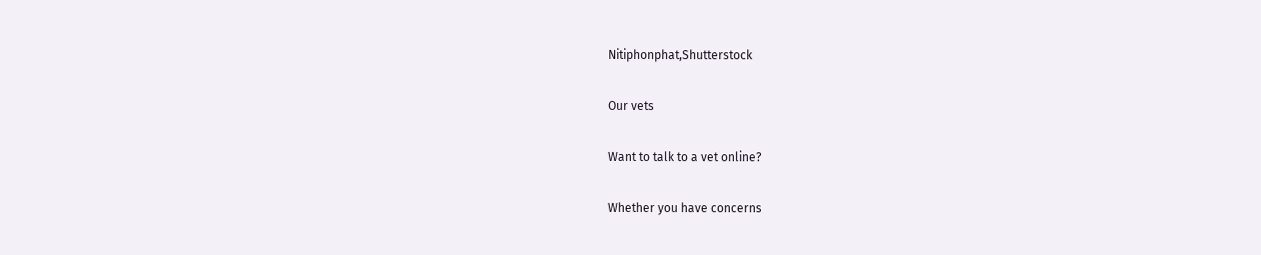Nitiphonphat,Shutterstock

Our vets

Want to talk to a vet online?

Whether you have concerns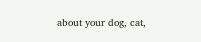about your dog, cat,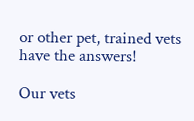or other pet, trained vets have the answers!

Our vets